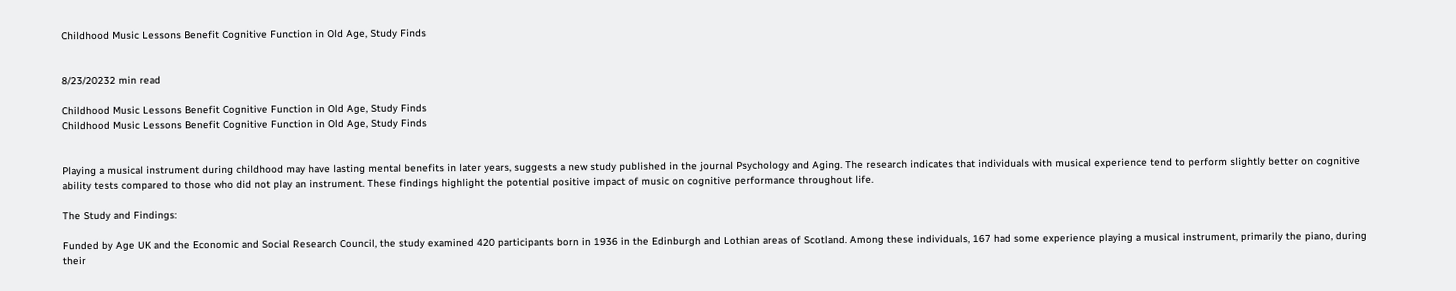Childhood Music Lessons Benefit Cognitive Function in Old Age, Study Finds


8/23/20232 min read

Childhood Music Lessons Benefit Cognitive Function in Old Age, Study Finds
Childhood Music Lessons Benefit Cognitive Function in Old Age, Study Finds


Playing a musical instrument during childhood may have lasting mental benefits in later years, suggests a new study published in the journal Psychology and Aging. The research indicates that individuals with musical experience tend to perform slightly better on cognitive ability tests compared to those who did not play an instrument. These findings highlight the potential positive impact of music on cognitive performance throughout life.

The Study and Findings:

Funded by Age UK and the Economic and Social Research Council, the study examined 420 participants born in 1936 in the Edinburgh and Lothian areas of Scotland. Among these individuals, 167 had some experience playing a musical instrument, primarily the piano, during their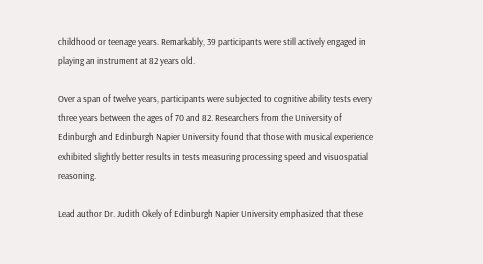childhood or teenage years. Remarkably, 39 participants were still actively engaged in playing an instrument at 82 years old.

Over a span of twelve years, participants were subjected to cognitive ability tests every three years between the ages of 70 and 82. Researchers from the University of Edinburgh and Edinburgh Napier University found that those with musical experience exhibited slightly better results in tests measuring processing speed and visuospatial reasoning.

Lead author Dr. Judith Okely of Edinburgh Napier University emphasized that these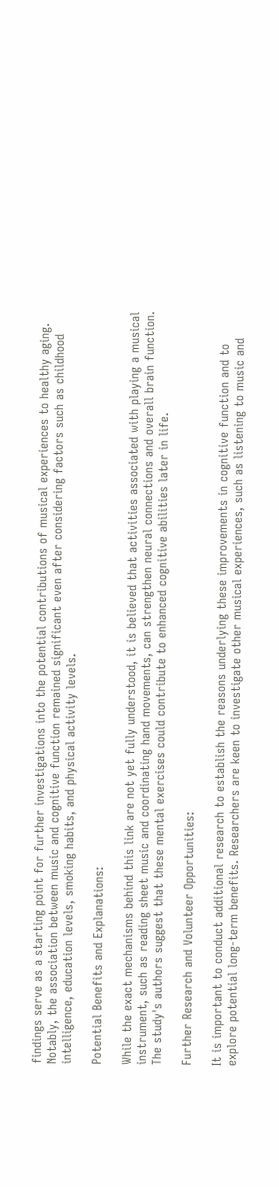findings serve as a starting point for further investigations into the potential contributions of musical experiences to healthy aging. Notably, the association between music and cognitive function remained significant even after considering factors such as childhood intelligence, education levels, smoking habits, and physical activity levels.

Potential Benefits and Explanations:

While the exact mechanisms behind this link are not yet fully understood, it is believed that activities associated with playing a musical instrument, such as reading sheet music and coordinating hand movements, can strengthen neural connections and overall brain function. The study's authors suggest that these mental exercises could contribute to enhanced cognitive abilities later in life.

Further Research and Volunteer Opportunities:

It is important to conduct additional research to establish the reasons underlying these improvements in cognitive function and to explore potential long-term benefits. Researchers are keen to investigate other musical experiences, such as listening to music and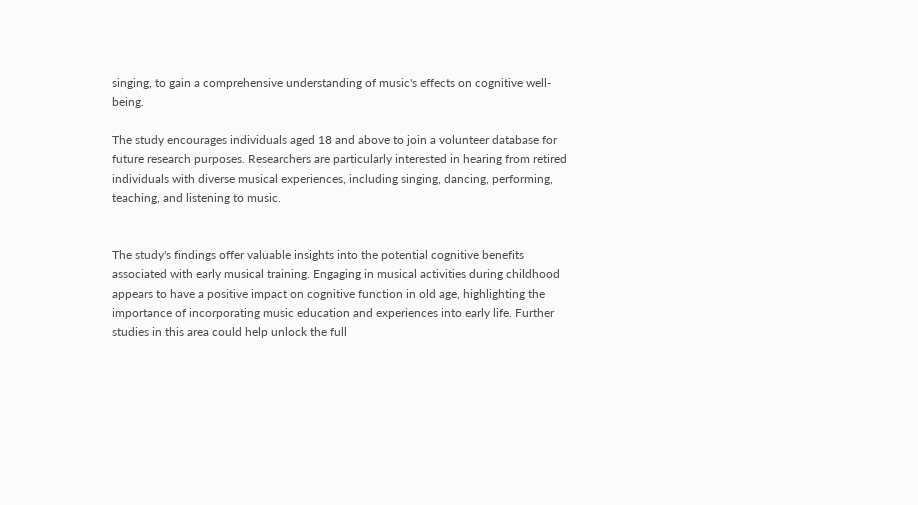singing, to gain a comprehensive understanding of music's effects on cognitive well-being.

The study encourages individuals aged 18 and above to join a volunteer database for future research purposes. Researchers are particularly interested in hearing from retired individuals with diverse musical experiences, including singing, dancing, performing, teaching, and listening to music.


The study's findings offer valuable insights into the potential cognitive benefits associated with early musical training. Engaging in musical activities during childhood appears to have a positive impact on cognitive function in old age, highlighting the importance of incorporating music education and experiences into early life. Further studies in this area could help unlock the full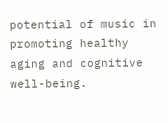potential of music in promoting healthy aging and cognitive well-being.